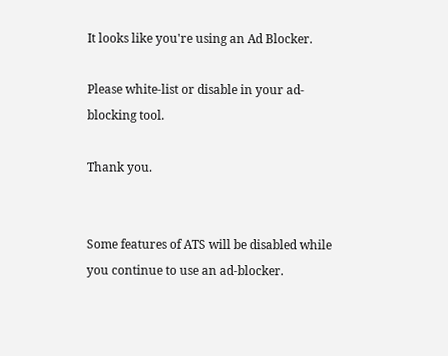It looks like you're using an Ad Blocker.

Please white-list or disable in your ad-blocking tool.

Thank you.


Some features of ATS will be disabled while you continue to use an ad-blocker.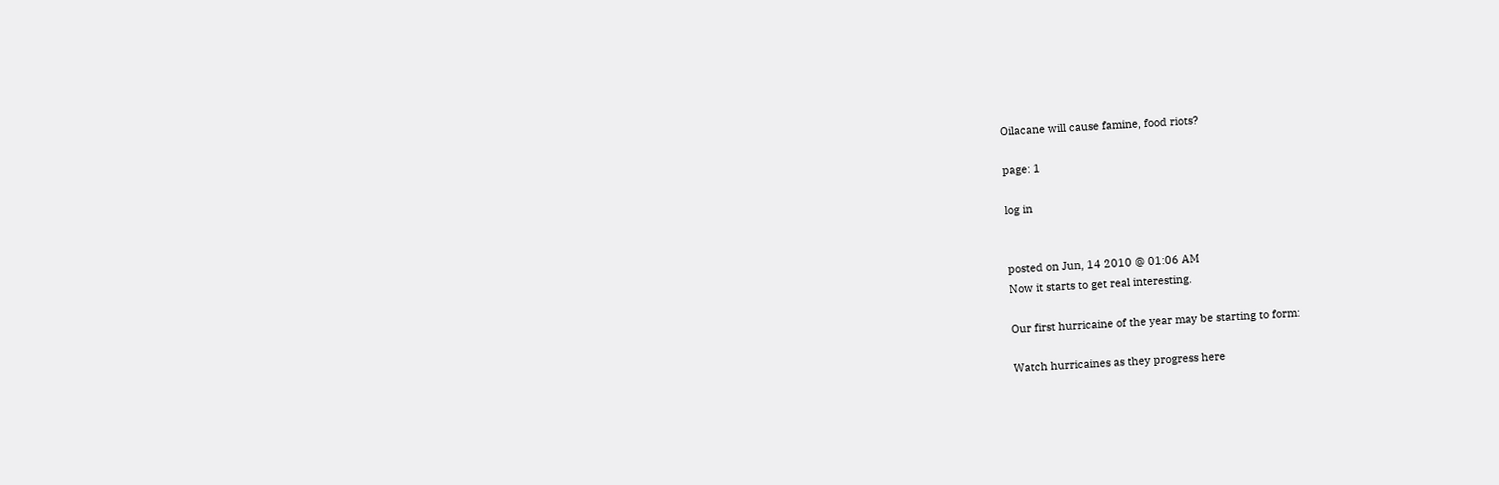Oilacane will cause famine, food riots?

page: 1

log in


posted on Jun, 14 2010 @ 01:06 AM
Now it starts to get real interesting.

Our first hurricaine of the year may be starting to form:

Watch hurricaines as they progress here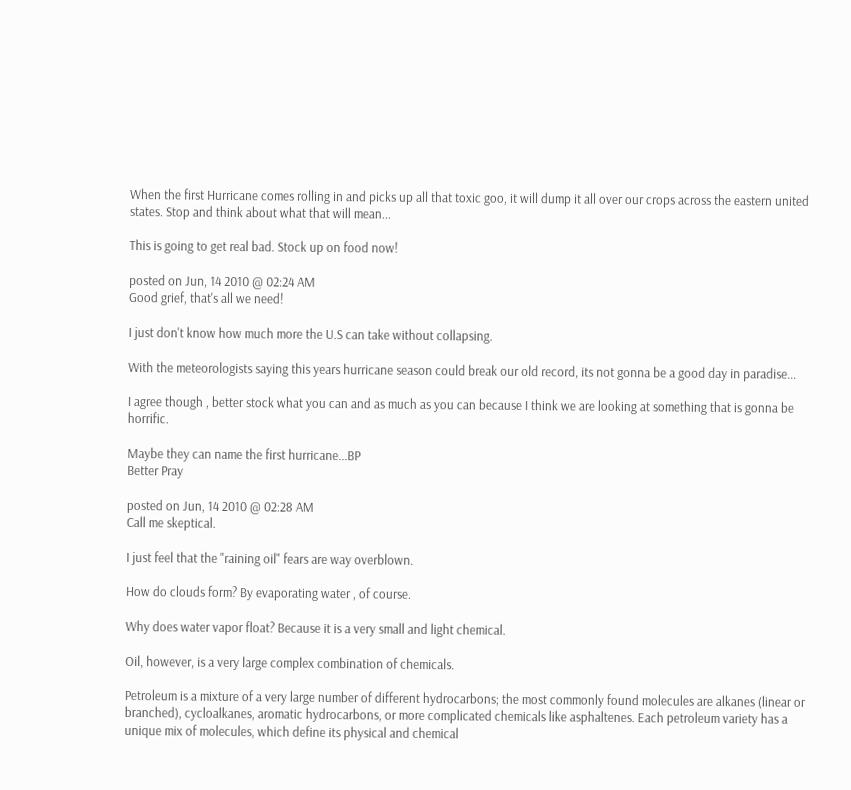When the first Hurricane comes rolling in and picks up all that toxic goo, it will dump it all over our crops across the eastern united states. Stop and think about what that will mean...

This is going to get real bad. Stock up on food now!

posted on Jun, 14 2010 @ 02:24 AM
Good grief, that's all we need!

I just don't know how much more the U.S can take without collapsing.

With the meteorologists saying this years hurricane season could break our old record, its not gonna be a good day in paradise...

I agree though , better stock what you can and as much as you can because I think we are looking at something that is gonna be horrific.

Maybe they can name the first hurricane...BP
Better Pray

posted on Jun, 14 2010 @ 02:28 AM
Call me skeptical.

I just feel that the "raining oil" fears are way overblown.

How do clouds form? By evaporating water , of course.

Why does water vapor float? Because it is a very small and light chemical.

Oil, however, is a very large complex combination of chemicals.

Petroleum is a mixture of a very large number of different hydrocarbons; the most commonly found molecules are alkanes (linear or branched), cycloalkanes, aromatic hydrocarbons, or more complicated chemicals like asphaltenes. Each petroleum variety has a unique mix of molecules, which define its physical and chemical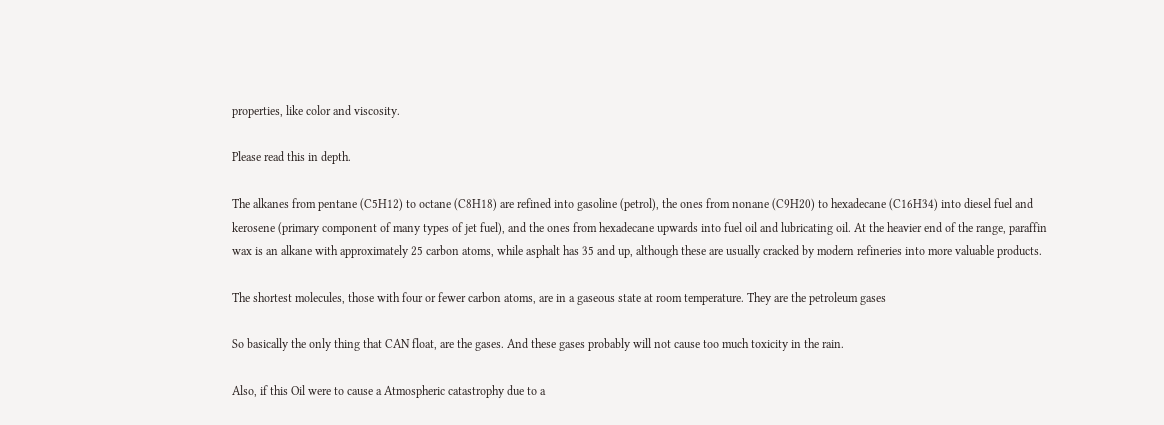properties, like color and viscosity.

Please read this in depth.

The alkanes from pentane (C5H12) to octane (C8H18) are refined into gasoline (petrol), the ones from nonane (C9H20) to hexadecane (C16H34) into diesel fuel and kerosene (primary component of many types of jet fuel), and the ones from hexadecane upwards into fuel oil and lubricating oil. At the heavier end of the range, paraffin wax is an alkane with approximately 25 carbon atoms, while asphalt has 35 and up, although these are usually cracked by modern refineries into more valuable products.

The shortest molecules, those with four or fewer carbon atoms, are in a gaseous state at room temperature. They are the petroleum gases

So basically the only thing that CAN float, are the gases. And these gases probably will not cause too much toxicity in the rain.

Also, if this Oil were to cause a Atmospheric catastrophy due to a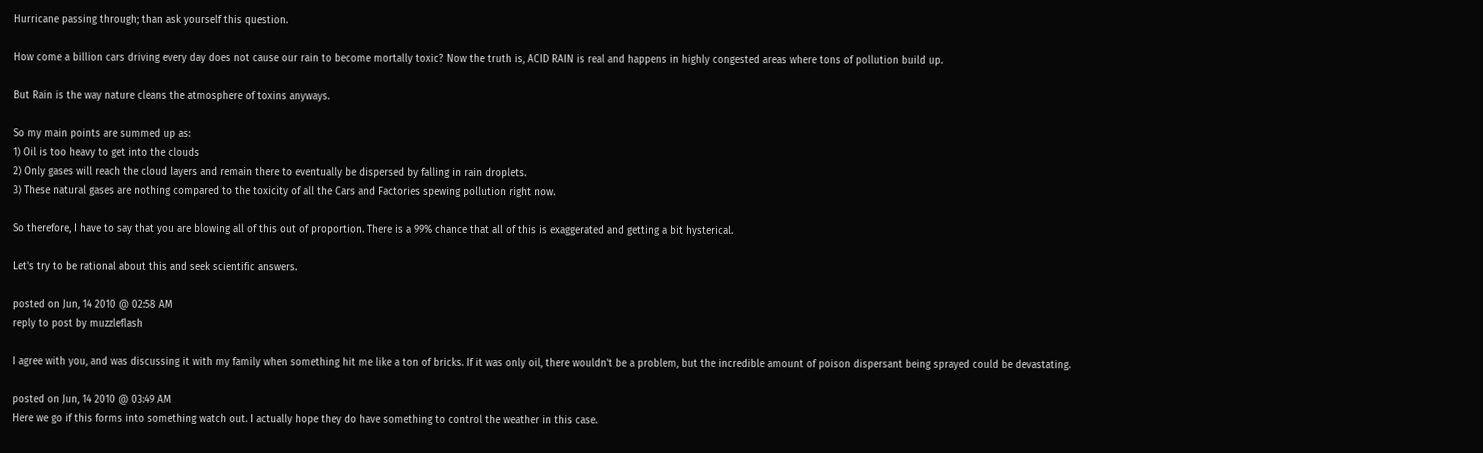Hurricane passing through; than ask yourself this question.

How come a billion cars driving every day does not cause our rain to become mortally toxic? Now the truth is, ACID RAIN is real and happens in highly congested areas where tons of pollution build up.

But Rain is the way nature cleans the atmosphere of toxins anyways.

So my main points are summed up as:
1) Oil is too heavy to get into the clouds
2) Only gases will reach the cloud layers and remain there to eventually be dispersed by falling in rain droplets.
3) These natural gases are nothing compared to the toxicity of all the Cars and Factories spewing pollution right now.

So therefore, I have to say that you are blowing all of this out of proportion. There is a 99% chance that all of this is exaggerated and getting a bit hysterical.

Let's try to be rational about this and seek scientific answers.

posted on Jun, 14 2010 @ 02:58 AM
reply to post by muzzleflash

I agree with you, and was discussing it with my family when something hit me like a ton of bricks. If it was only oil, there wouldn't be a problem, but the incredible amount of poison dispersant being sprayed could be devastating.

posted on Jun, 14 2010 @ 03:49 AM
Here we go if this forms into something watch out. I actually hope they do have something to control the weather in this case.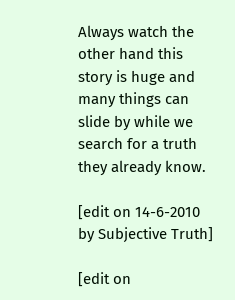Always watch the other hand this story is huge and many things can slide by while we search for a truth they already know.

[edit on 14-6-2010 by Subjective Truth]

[edit on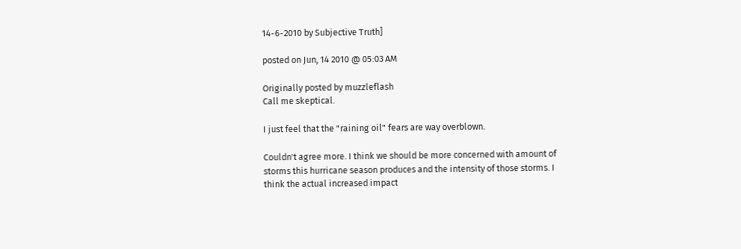14-6-2010 by Subjective Truth]

posted on Jun, 14 2010 @ 05:03 AM

Originally posted by muzzleflash
Call me skeptical.

I just feel that the "raining oil" fears are way overblown.

Couldn't agree more. I think we should be more concerned with amount of storms this hurricane season produces and the intensity of those storms. I think the actual increased impact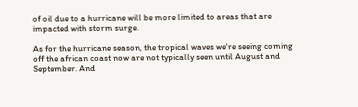of oil due to a hurricane will be more limited to areas that are impacted with storm surge.

As for the hurricane season, the tropical waves we're seeing coming off the african coast now are not typically seen until August and September. And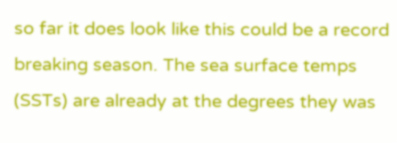so far it does look like this could be a record breaking season. The sea surface temps (SSTs) are already at the degrees they was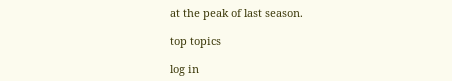at the peak of last season.

top topics

log in